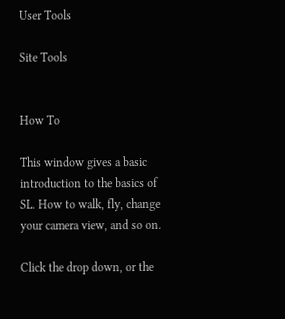User Tools

Site Tools


How To

This window gives a basic introduction to the basics of SL. How to walk, fly, change your camera view, and so on.

Click the drop down, or the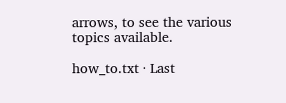arrows, to see the various topics available.

how_to.txt · Last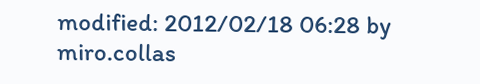modified: 2012/02/18 06:28 by miro.collas